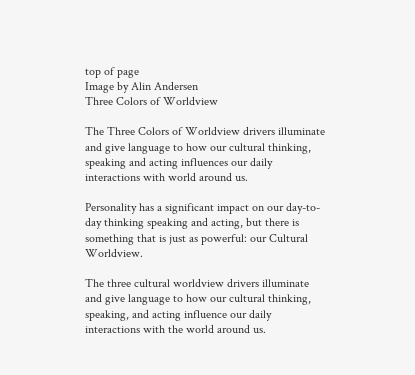top of page
Image by Alin Andersen
Three Colors of Worldview

The Three Colors of Worldview drivers illuminate and give language to how our cultural thinking, speaking and acting influences our daily interactions with world around us.

Personality has a significant impact on our day-to-day thinking speaking and acting, but there is something that is just as powerful: our Cultural Worldview.

The three cultural worldview drivers illuminate and give language to how our cultural thinking, speaking, and acting influence our daily interactions with the world around us.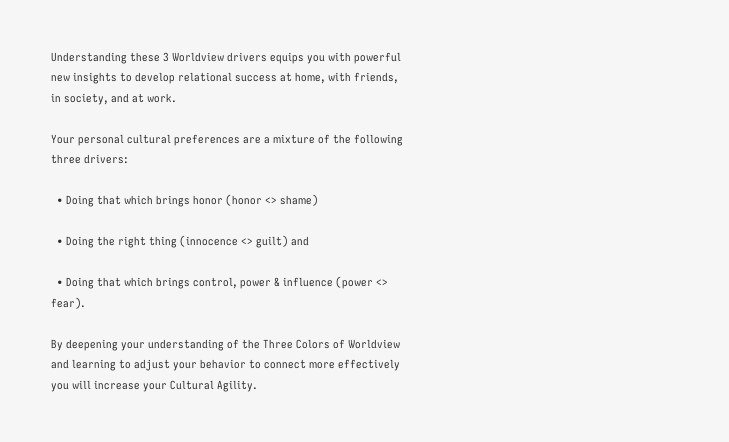Understanding these 3 Worldview drivers equips you with powerful new insights to develop relational success at home, with friends, in society, and at work.

Your personal cultural preferences are a mixture of the following three drivers:

  • Doing that which brings honor (honor <> shame)

  • Doing the right thing (innocence <> guilt) and

  • Doing that which brings control, power & influence (power <> fear).

By deepening your understanding of the Three Colors of Worldview and learning to adjust your behavior to connect more effectively you will increase your Cultural Agility.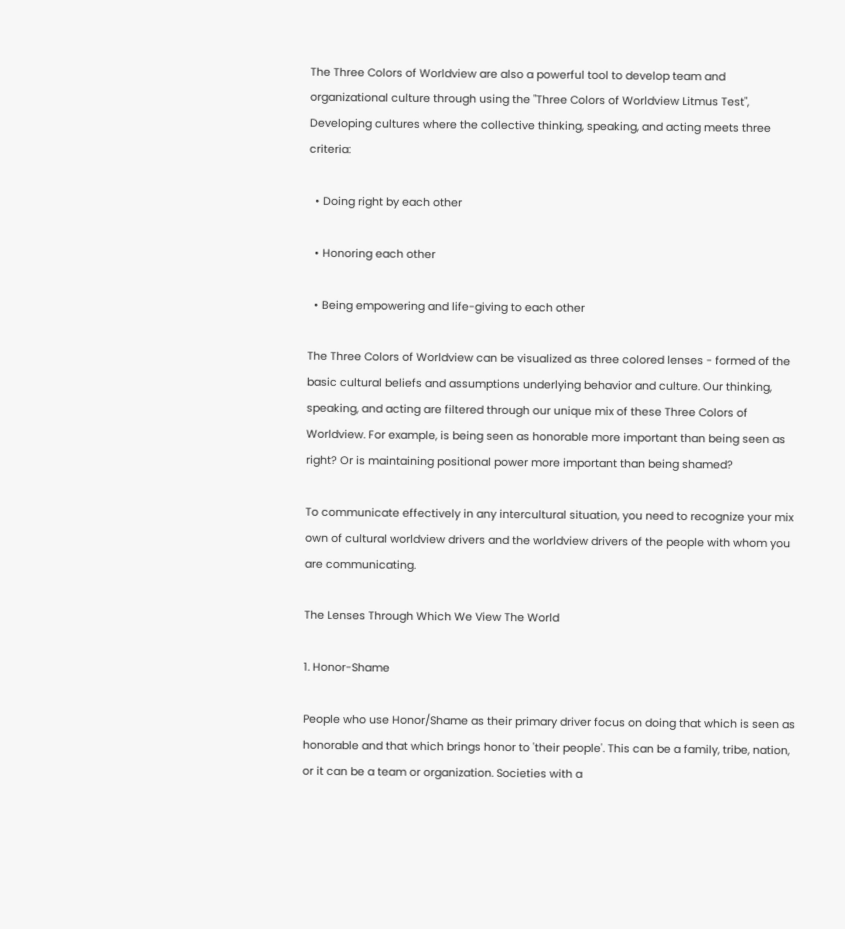The Three Colors of Worldview are also a powerful tool to develop team and organizational culture through using the "Three Colors of Worldview Litmus Test", Developing cultures where the collective thinking, speaking, and acting meets three criteria:

  • Doing right by each other

  • Honoring each other

  • Being empowering and life-giving to each other

The Three Colors of Worldview can be visualized as three colored lenses - formed of the basic cultural beliefs and assumptions underlying behavior and culture. Our thinking, speaking, and acting are filtered through our unique mix of these Three Colors of Worldview. For example, is being seen as honorable more important than being seen as right? Or is maintaining positional power more important than being shamed?

To communicate effectively in any intercultural situation, you need to recognize your mix own of cultural worldview drivers and the worldview drivers of the people with whom you are communicating.

The Lenses Through Which We View The World

1. Honor-Shame

People who use Honor/Shame as their primary driver focus on doing that which is seen as honorable and that which brings honor to 'their people'. This can be a family, tribe, nation, or it can be a team or organization. Societies with a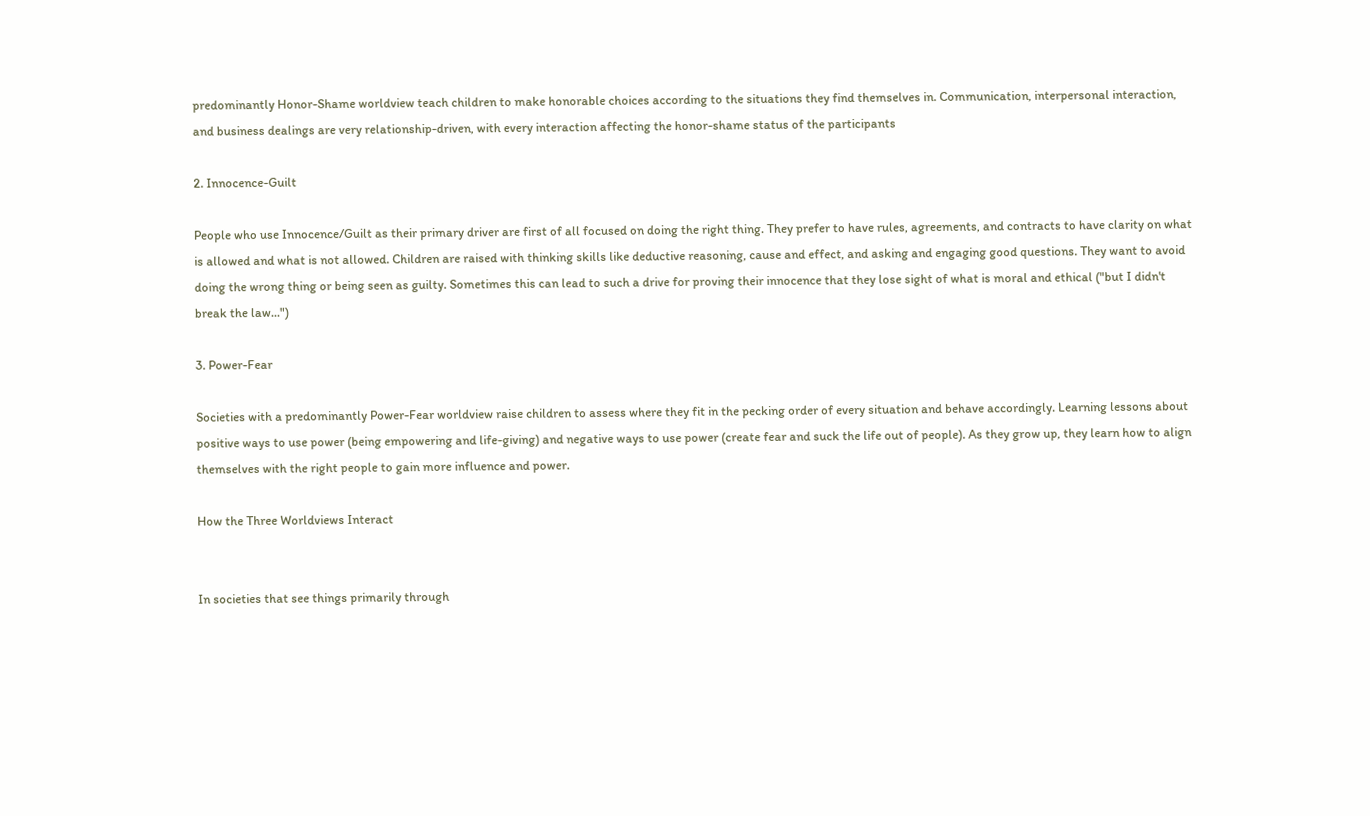predominantly Honor-Shame worldview teach children to make honorable choices according to the situations they find themselves in. Communication, interpersonal interaction, and business dealings are very relationship-driven, with every interaction affecting the honor-shame status of the participants

2. Innocence-Guilt

People who use Innocence/Guilt as their primary driver are first of all focused on doing the right thing. They prefer to have rules, agreements, and contracts to have clarity on what is allowed and what is not allowed. Children are raised with thinking skills like deductive reasoning, cause and effect, and asking and engaging good questions. They want to avoid doing the wrong thing or being seen as guilty. Sometimes this can lead to such a drive for proving their innocence that they lose sight of what is moral and ethical ("but I didn't break the law...")

3. Power-Fear

Societies with a predominantly Power-Fear worldview raise children to assess where they fit in the pecking order of every situation and behave accordingly. Learning lessons about positive ways to use power (being empowering and life-giving) and negative ways to use power (create fear and suck the life out of people). As they grow up, they learn how to align themselves with the right people to gain more influence and power.

How the Three Worldviews Interact


In societies that see things primarily through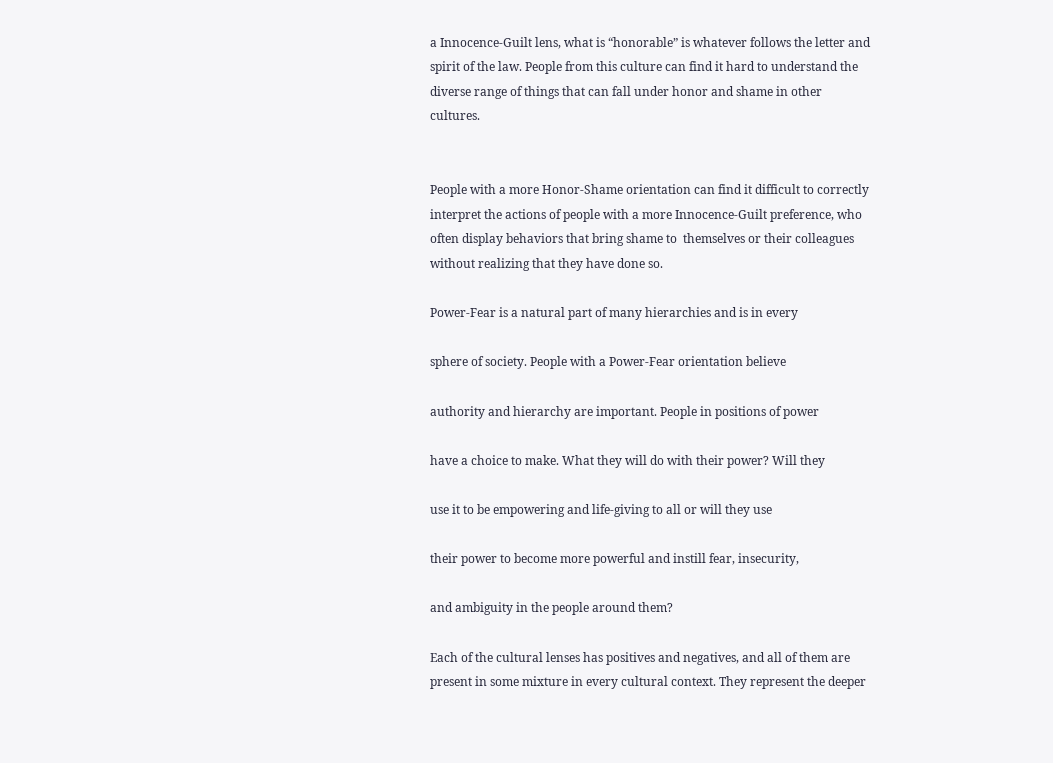a Innocence-Guilt lens, what is “honorable” is whatever follows the letter and spirit of the law. People from this culture can find it hard to understand the diverse range of things that can fall under honor and shame in other cultures.


People with a more Honor-Shame orientation can find it difficult to correctly interpret the actions of people with a more Innocence-Guilt preference, who often display behaviors that bring shame to  themselves or their colleagues without realizing that they have done so.

Power-Fear is a natural part of many hierarchies and is in every

sphere of society. People with a Power-Fear orientation believe

authority and hierarchy are important. People in positions of power

have a choice to make. What they will do with their power? Will they

use it to be empowering and life-giving to all or will they use

their power to become more powerful and instill fear, insecurity,

and ambiguity in the people around them?

Each of the cultural lenses has positives and negatives, and all of them are present in some mixture in every cultural context. They represent the deeper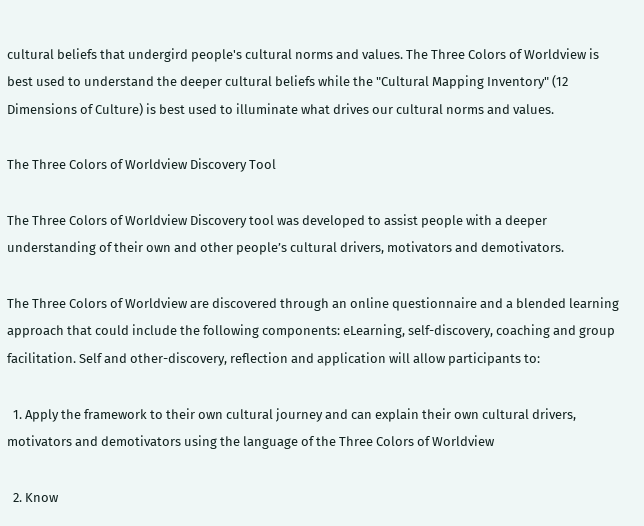cultural beliefs that undergird people's cultural norms and values. The Three Colors of Worldview is best used to understand the deeper cultural beliefs while the "Cultural Mapping Inventory" (12 Dimensions of Culture) is best used to illuminate what drives our cultural norms and values.

The Three Colors of Worldview Discovery Tool

The Three Colors of Worldview Discovery tool was developed to assist people with a deeper understanding of their own and other people’s cultural drivers, motivators and demotivators.

The Three Colors of Worldview are discovered through an online questionnaire and a blended learning approach that could include the following components: eLearning, self-discovery, coaching and group facilitation. Self and other-discovery, reflection and application will allow participants to:

  1. Apply the framework to their own cultural journey and can explain their own cultural drivers, motivators and demotivators using the language of the Three Colors of Worldview

  2. Know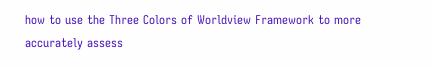how to use the Three Colors of Worldview Framework to more accurately assess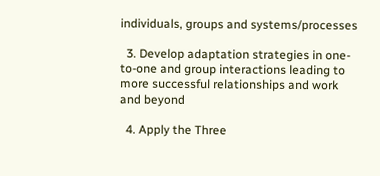individuals, groups and systems/processes

  3. Develop adaptation strategies in one-to-one and group interactions leading to more successful relationships and work and beyond

  4. Apply the Three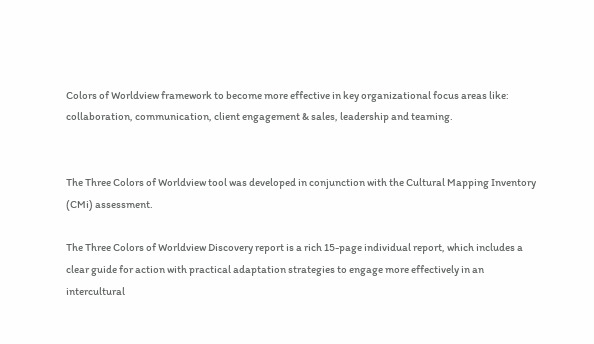Colors of Worldview framework to become more effective in key organizational focus areas like: collaboration, communication, client engagement & sales, leadership and teaming.


The Three Colors of Worldview tool was developed in conjunction with the Cultural Mapping Inventory (CMi) assessment.

The Three Colors of Worldview Discovery report is a rich 15-page individual report, which includes a clear guide for action with practical adaptation strategies to engage more effectively in an intercultural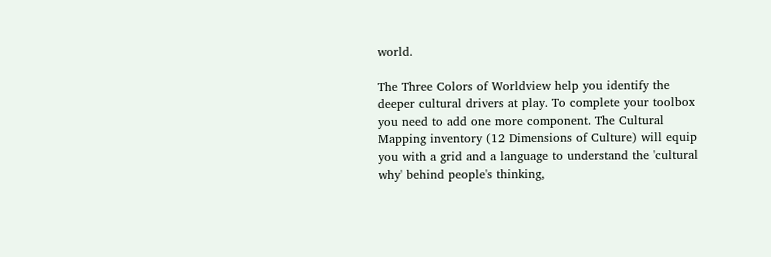world.

The Three Colors of Worldview help you identify the deeper cultural drivers at play. To complete your toolbox you need to add one more component. The Cultural Mapping inventory (12 Dimensions of Culture) will equip you with a grid and a language to understand the 'cultural why' behind people's thinking,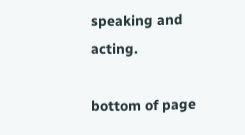speaking and acting.

bottom of page